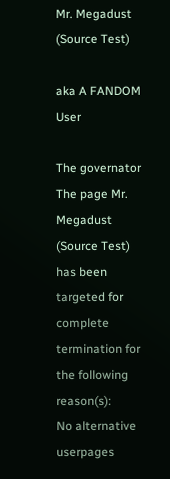Mr. Megadust (Source Test)

aka A FANDOM User

The governator
The page Mr. Megadust (Source Test) has been targeted for complete termination for the following reason(s):
No alternative userpages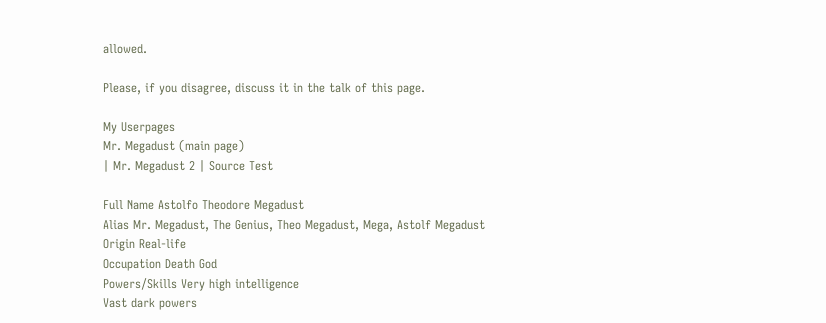allowed.

Please, if you disagree, discuss it in the talk of this page.

My Userpages
Mr. Megadust (main page)
| Mr. Megadust 2 | Source Test

Full Name Astolfo Theodore Megadust
Alias Mr. Megadust, The Genius, Theo Megadust, Mega, Astolf Megadust
Origin Real-life
Occupation Death God
Powers/Skills Very high intelligence
Vast dark powers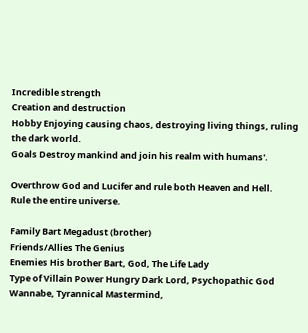Incredible strength
Creation and destruction
Hobby Enjoying causing chaos, destroying living things, ruling the dark world.
Goals Destroy mankind and join his realm with humans'.

Overthrow God and Lucifer and rule both Heaven and Hell.
Rule the entire universe.

Family Bart Megadust (brother)
Friends/Allies The Genius
Enemies His brother Bart, God, The Life Lady
Type of Villain Power Hungry Dark Lord, Psychopathic God Wannabe, Tyrannical Mastermind,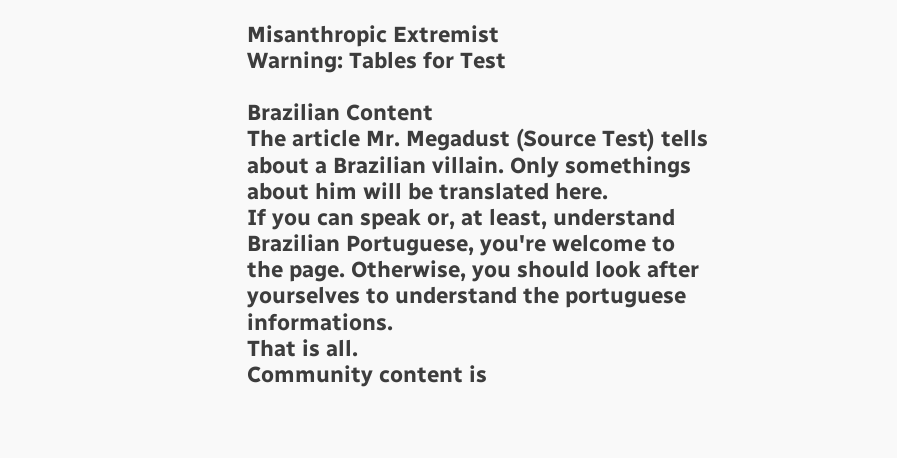Misanthropic Extremist
Warning: Tables for Test

Brazilian Content
The article Mr. Megadust (Source Test) tells about a Brazilian villain. Only somethings about him will be translated here.
If you can speak or, at least, understand Brazilian Portuguese, you're welcome to the page. Otherwise, you should look after yourselves to understand the portuguese informations.
That is all.
Community content is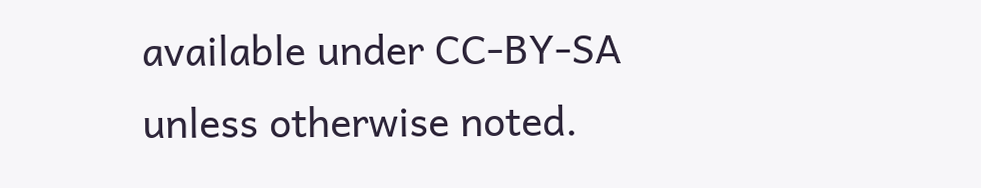available under CC-BY-SA unless otherwise noted.